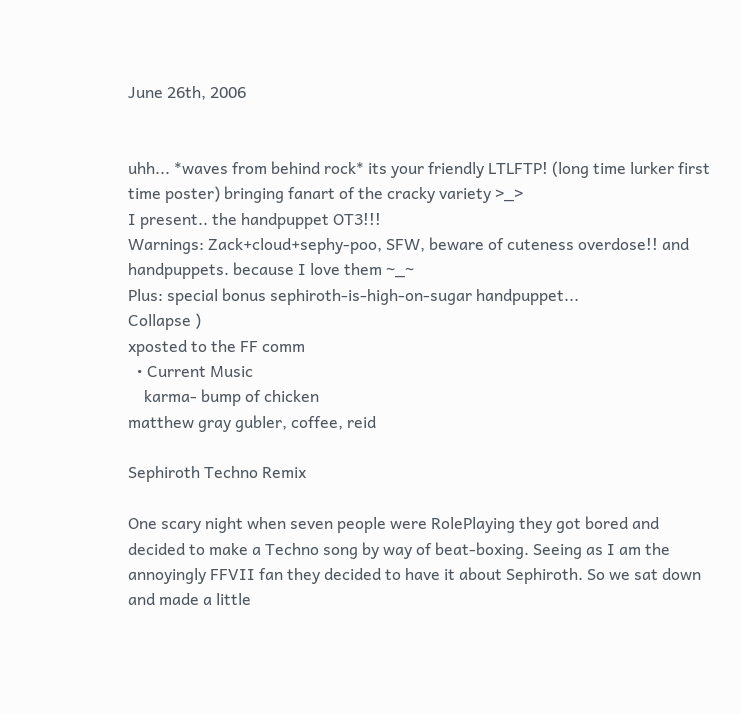June 26th, 2006


uhh... *waves from behind rock* its your friendly LTLFTP! (long time lurker first time poster) bringing fanart of the cracky variety >_>
I present.. the handpuppet OT3!!!
Warnings: Zack+cloud+sephy-poo, SFW, beware of cuteness overdose!! and handpuppets. because I love them ~_~
Plus: special bonus sephiroth-is-high-on-sugar handpuppet...
Collapse )
xposted to the FF comm
  • Current Music
    karma- bump of chicken
matthew gray gubler, coffee, reid

Sephiroth Techno Remix

One scary night when seven people were RolePlaying they got bored and decided to make a Techno song by way of beat-boxing. Seeing as I am the annoyingly FFVII fan they decided to have it about Sephiroth. So we sat down and made a little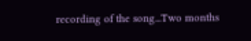recording of the song...Two months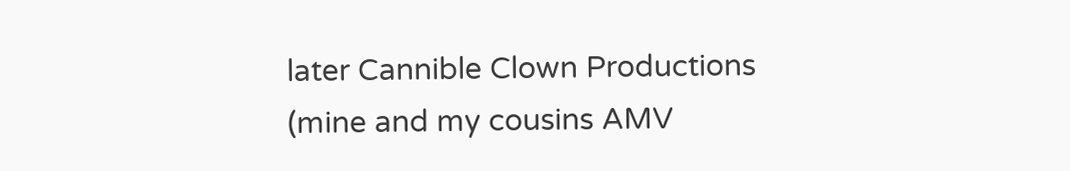later Cannible Clown Productions (mine and my cousins AMV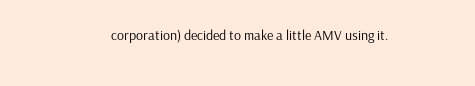corporation) decided to make a little AMV using it.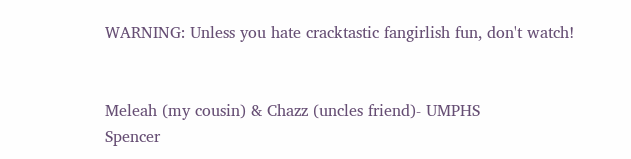WARNING: Unless you hate cracktastic fangirlish fun, don't watch!


Meleah (my cousin) & Chazz (uncles friend)- UMPHS
Spencer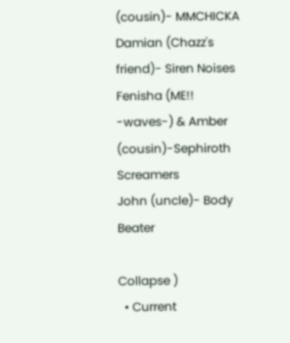(cousin)- MMCHICKA
Damian (Chazz's friend)- Siren Noises
Fenisha (ME!! -waves-) & Amber (cousin)-Sephiroth Screamers
John (uncle)- Body Beater

Collapse )
  • Current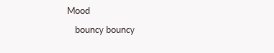Mood
    bouncy bouncy